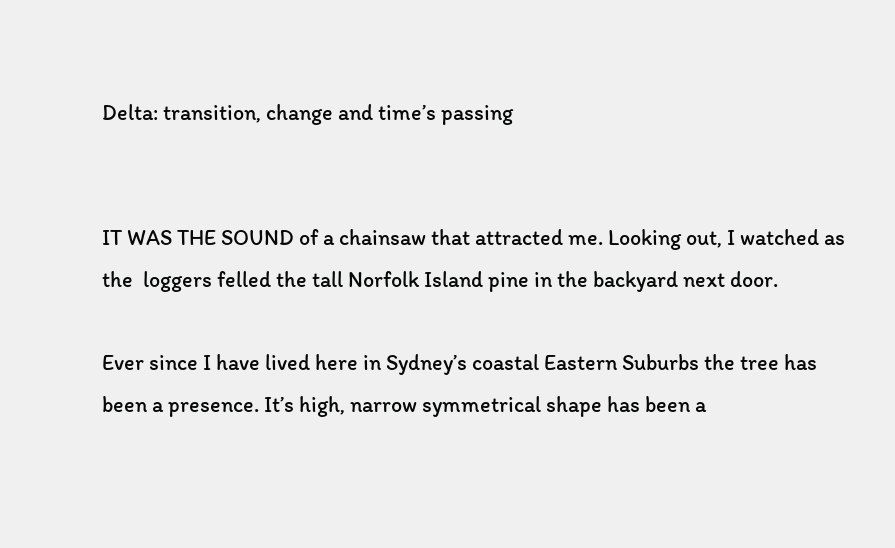Delta: transition, change and time’s passing


IT WAS THE SOUND of a chainsaw that attracted me. Looking out, I watched as the  loggers felled the tall Norfolk Island pine in the backyard next door.

Ever since I have lived here in Sydney’s coastal Eastern Suburbs the tree has been a presence. It’s high, narrow symmetrical shape has been a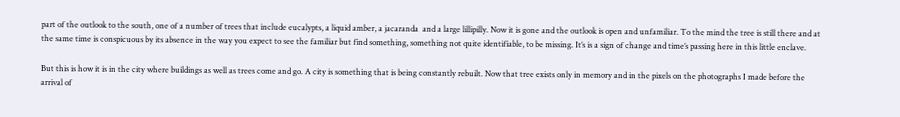part of the outlook to the south, one of a number of trees that include eucalypts, a liquid amber, a jacaranda  and a large lillipilly. Now it is gone and the outlook is open and unfamiliar. To the mind the tree is still there and at the same time is conspicuous by its absence in the way you expect to see the familiar but find something, something not quite identifiable, to be missing. It’s is a sign of change and time’s passing here in this little enclave.

But this is how it is in the city where buildings as well as trees come and go. A city is something that is being constantly rebuilt. Now that tree exists only in memory and in the pixels on the photographs I made before the arrival of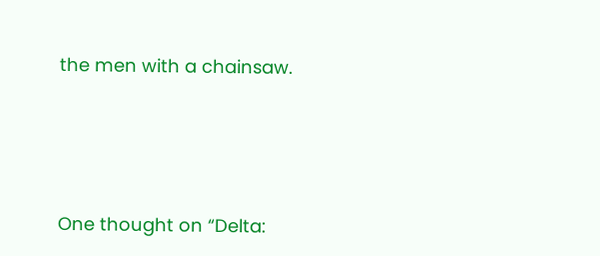the men with a chainsaw.




One thought on “Delta: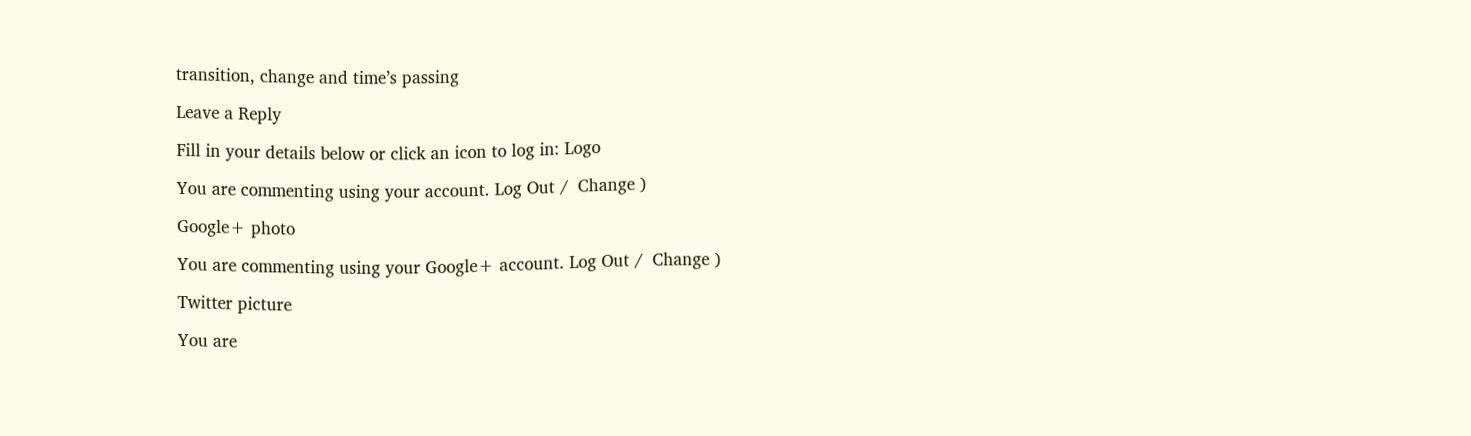transition, change and time’s passing

Leave a Reply

Fill in your details below or click an icon to log in: Logo

You are commenting using your account. Log Out /  Change )

Google+ photo

You are commenting using your Google+ account. Log Out /  Change )

Twitter picture

You are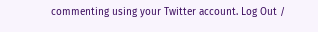commenting using your Twitter account. Log Out /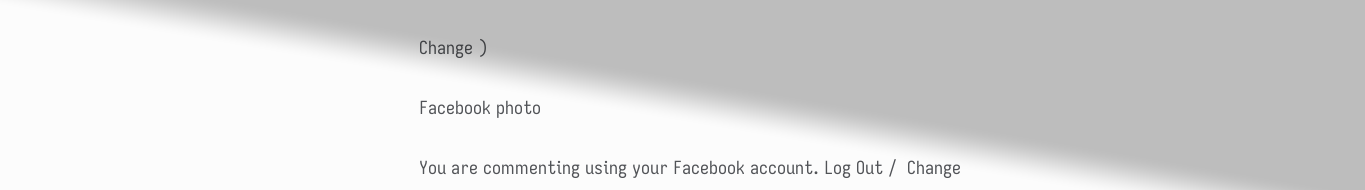Change )

Facebook photo

You are commenting using your Facebook account. Log Out /  Change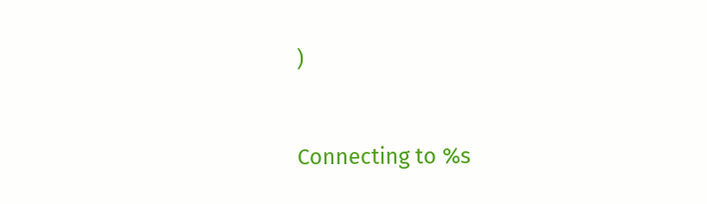)


Connecting to %s